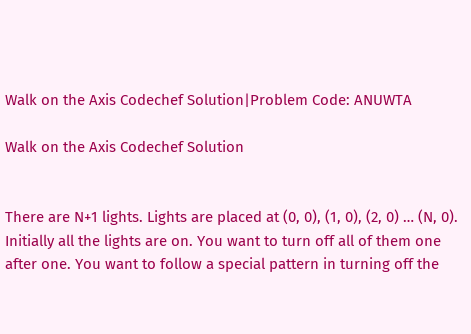Walk on the Axis Codechef Solution|Problem Code: ANUWTA

Walk on the Axis Codechef Solution


There are N+1 lights. Lights are placed at (0, 0), (1, 0), (2, 0) … (N, 0). Initially all the lights are on. You want to turn off all of them one after one. You want to follow a special pattern in turning off the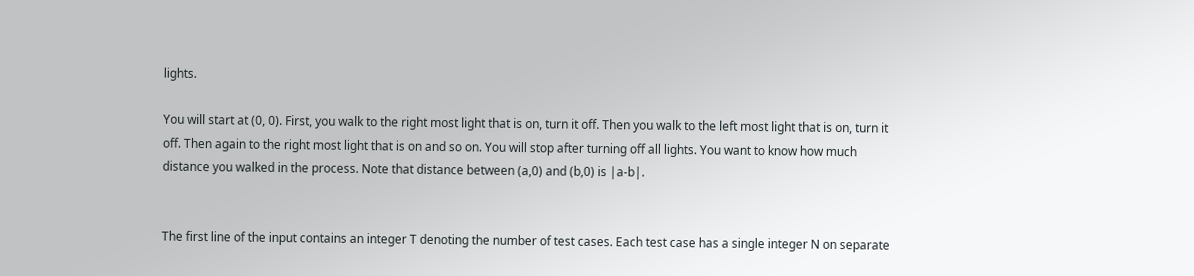lights.

You will start at (0, 0). First, you walk to the right most light that is on, turn it off. Then you walk to the left most light that is on, turn it off. Then again to the right most light that is on and so on. You will stop after turning off all lights. You want to know how much distance you walked in the process. Note that distance between (a,0) and (b,0) is |a-b|.


The first line of the input contains an integer T denoting the number of test cases. Each test case has a single integer N on separate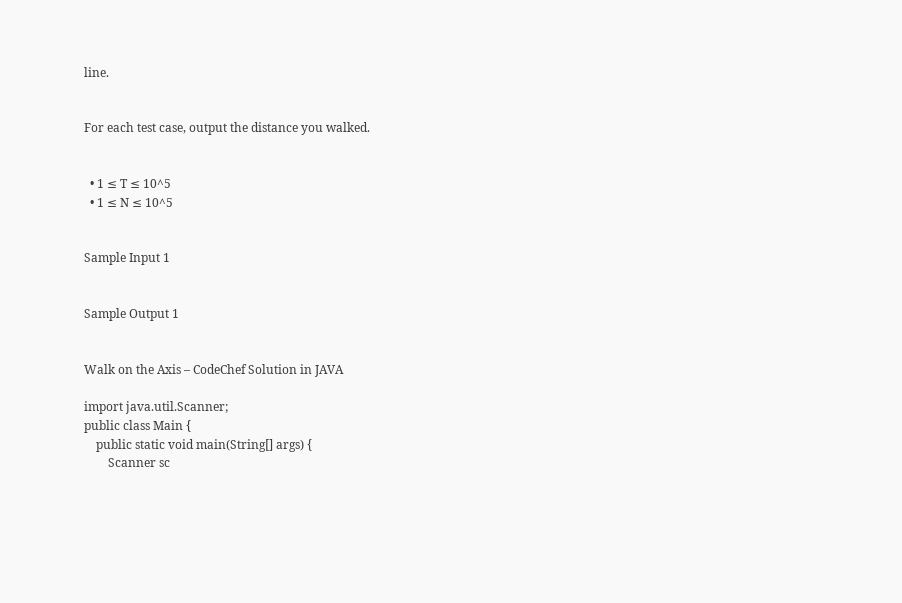line.


For each test case, output the distance you walked.


  • 1 ≤ T ≤ 10^5
  • 1 ≤ N ≤ 10^5


Sample Input 1


Sample Output 1


Walk on the Axis – CodeChef Solution in JAVA

import java.util.Scanner;
public class Main {
    public static void main(String[] args) {
        Scanner sc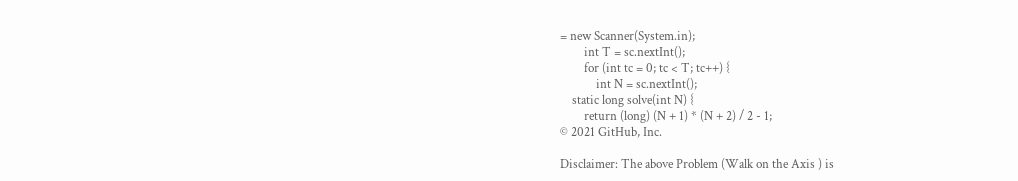= new Scanner(System.in);
        int T = sc.nextInt();
        for (int tc = 0; tc < T; tc++) {
            int N = sc.nextInt();
    static long solve(int N) {
        return (long) (N + 1) * (N + 2) / 2 - 1;
© 2021 GitHub, Inc.

Disclaimer: The above Problem (Walk on the Axis ) is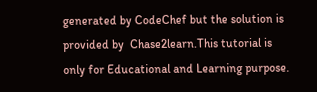generated by CodeChef but the solution is provided by  Chase2learn.This tutorial is only for Educational and Learning purpose.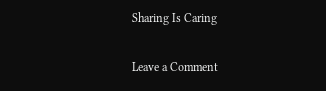Sharing Is Caring

Leave a Comment